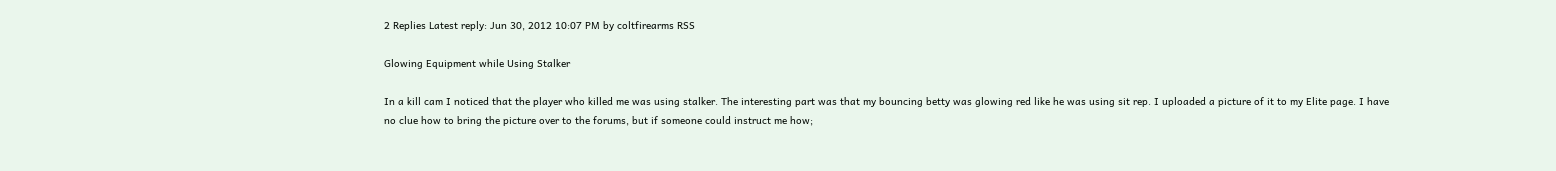2 Replies Latest reply: Jun 30, 2012 10:07 PM by coltfirearms RSS

Glowing Equipment while Using Stalker

In a kill cam I noticed that the player who killed me was using stalker. The interesting part was that my bouncing betty was glowing red like he was using sit rep. I uploaded a picture of it to my Elite page. I have no clue how to bring the picture over to the forums, but if someone could instruct me how;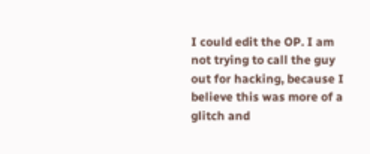I could edit the OP. I am not trying to call the guy out for hacking, because I believe this was more of a glitch and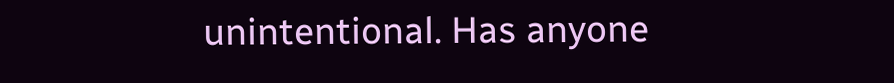unintentional. Has anyone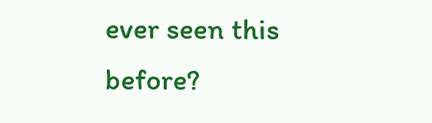ever seen this before?